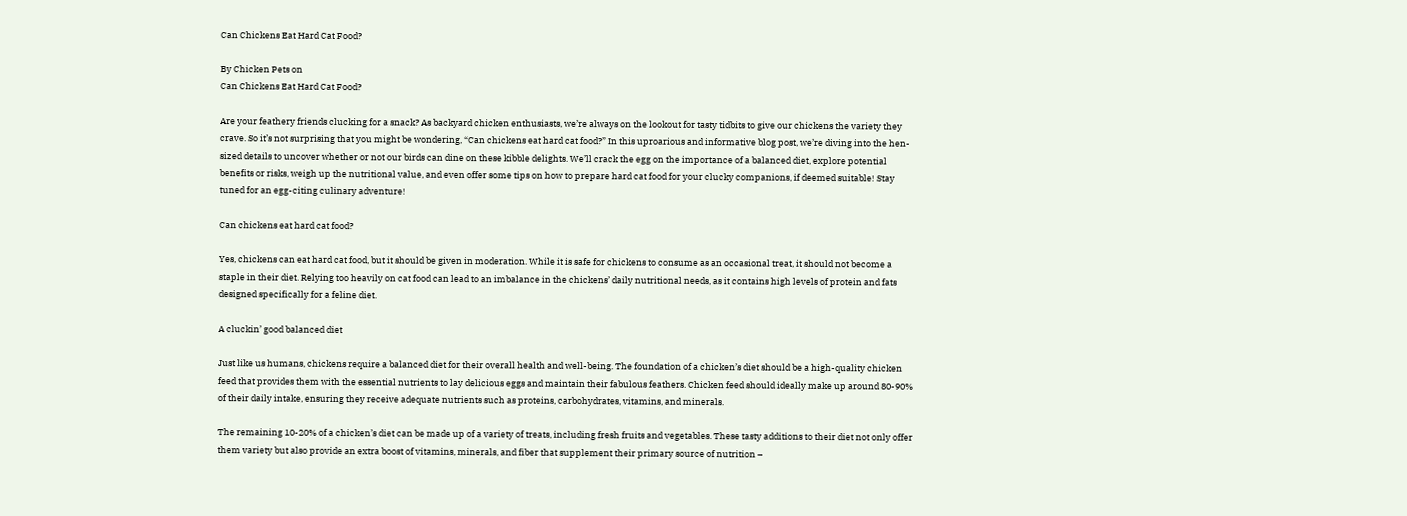Can Chickens Eat Hard Cat Food?

By Chicken Pets on
Can Chickens Eat Hard Cat Food?

Are your feathery friends clucking for a snack? As backyard chicken enthusiasts, we’re always on the lookout for tasty tidbits to give our chickens the variety they crave. So it’s not surprising that you might be wondering, “Can chickens eat hard cat food?” In this uproarious and informative blog post, we’re diving into the hen-sized details to uncover whether or not our birds can dine on these kibble delights. We’ll crack the egg on the importance of a balanced diet, explore potential benefits or risks, weigh up the nutritional value, and even offer some tips on how to prepare hard cat food for your clucky companions, if deemed suitable! Stay tuned for an egg-citing culinary adventure!

Can chickens eat hard cat food?

Yes, chickens can eat hard cat food, but it should be given in moderation. While it is safe for chickens to consume as an occasional treat, it should not become a staple in their diet. Relying too heavily on cat food can lead to an imbalance in the chickens’ daily nutritional needs, as it contains high levels of protein and fats designed specifically for a feline diet.

A cluckin’ good balanced diet

Just like us humans, chickens require a balanced diet for their overall health and well-being. The foundation of a chicken’s diet should be a high-quality chicken feed that provides them with the essential nutrients to lay delicious eggs and maintain their fabulous feathers. Chicken feed should ideally make up around 80-90% of their daily intake, ensuring they receive adequate nutrients such as proteins, carbohydrates, vitamins, and minerals.

The remaining 10-20% of a chicken’s diet can be made up of a variety of treats, including fresh fruits and vegetables. These tasty additions to their diet not only offer them variety but also provide an extra boost of vitamins, minerals, and fiber that supplement their primary source of nutrition –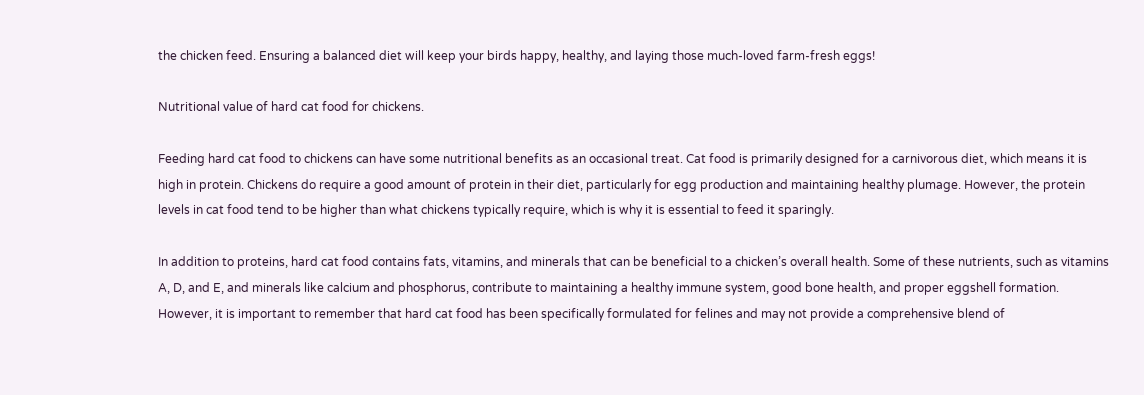the chicken feed. Ensuring a balanced diet will keep your birds happy, healthy, and laying those much-loved farm-fresh eggs!

Nutritional value of hard cat food for chickens.

Feeding hard cat food to chickens can have some nutritional benefits as an occasional treat. Cat food is primarily designed for a carnivorous diet, which means it is high in protein. Chickens do require a good amount of protein in their diet, particularly for egg production and maintaining healthy plumage. However, the protein levels in cat food tend to be higher than what chickens typically require, which is why it is essential to feed it sparingly.

In addition to proteins, hard cat food contains fats, vitamins, and minerals that can be beneficial to a chicken’s overall health. Some of these nutrients, such as vitamins A, D, and E, and minerals like calcium and phosphorus, contribute to maintaining a healthy immune system, good bone health, and proper eggshell formation. However, it is important to remember that hard cat food has been specifically formulated for felines and may not provide a comprehensive blend of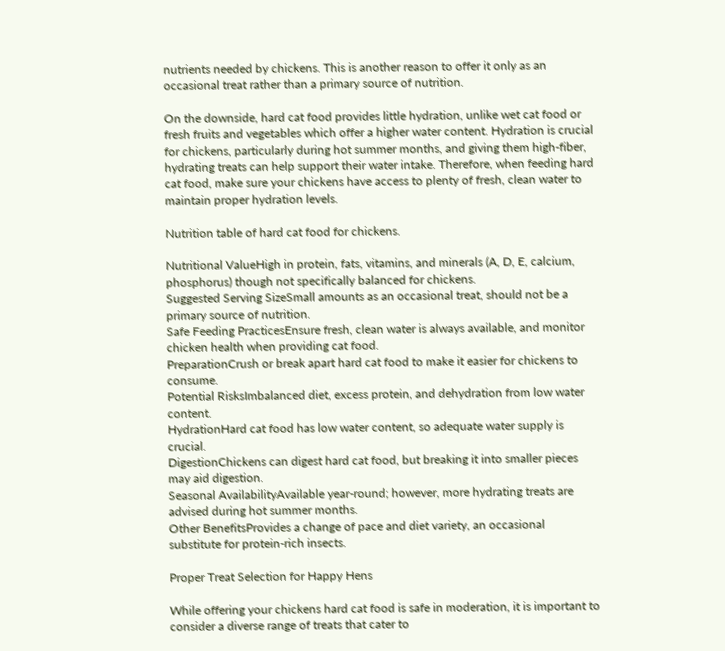nutrients needed by chickens. This is another reason to offer it only as an occasional treat rather than a primary source of nutrition.

On the downside, hard cat food provides little hydration, unlike wet cat food or fresh fruits and vegetables which offer a higher water content. Hydration is crucial for chickens, particularly during hot summer months, and giving them high-fiber, hydrating treats can help support their water intake. Therefore, when feeding hard cat food, make sure your chickens have access to plenty of fresh, clean water to maintain proper hydration levels.

Nutrition table of hard cat food for chickens.

Nutritional ValueHigh in protein, fats, vitamins, and minerals (A, D, E, calcium, phosphorus) though not specifically balanced for chickens.
Suggested Serving SizeSmall amounts as an occasional treat, should not be a primary source of nutrition.
Safe Feeding PracticesEnsure fresh, clean water is always available, and monitor chicken health when providing cat food.
PreparationCrush or break apart hard cat food to make it easier for chickens to consume.
Potential RisksImbalanced diet, excess protein, and dehydration from low water content.
HydrationHard cat food has low water content, so adequate water supply is crucial.
DigestionChickens can digest hard cat food, but breaking it into smaller pieces may aid digestion.
Seasonal AvailabilityAvailable year-round; however, more hydrating treats are advised during hot summer months.
Other BenefitsProvides a change of pace and diet variety, an occasional substitute for protein-rich insects.

Proper Treat Selection for Happy Hens

While offering your chickens hard cat food is safe in moderation, it is important to consider a diverse range of treats that cater to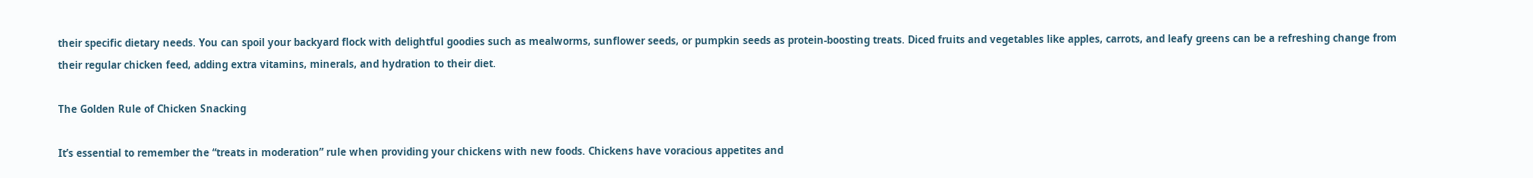their specific dietary needs. You can spoil your backyard flock with delightful goodies such as mealworms, sunflower seeds, or pumpkin seeds as protein-boosting treats. Diced fruits and vegetables like apples, carrots, and leafy greens can be a refreshing change from their regular chicken feed, adding extra vitamins, minerals, and hydration to their diet.

The Golden Rule of Chicken Snacking

It’s essential to remember the “treats in moderation” rule when providing your chickens with new foods. Chickens have voracious appetites and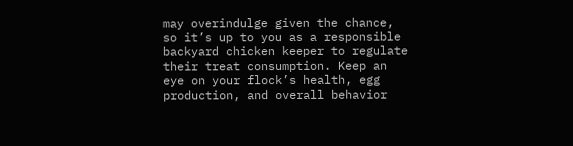may overindulge given the chance, so it’s up to you as a responsible backyard chicken keeper to regulate their treat consumption. Keep an eye on your flock’s health, egg production, and overall behavior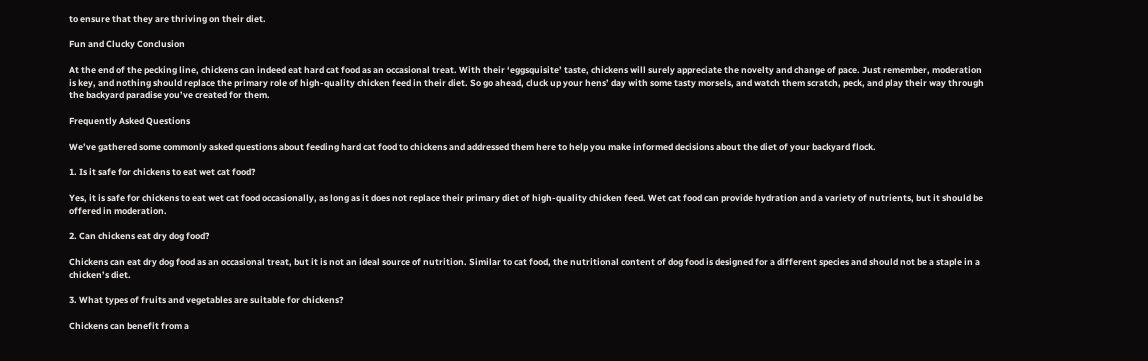to ensure that they are thriving on their diet.

Fun and Clucky Conclusion

At the end of the pecking line, chickens can indeed eat hard cat food as an occasional treat. With their ‘eggsquisite’ taste, chickens will surely appreciate the novelty and change of pace. Just remember, moderation is key, and nothing should replace the primary role of high-quality chicken feed in their diet. So go ahead, cluck up your hens’ day with some tasty morsels, and watch them scratch, peck, and play their way through the backyard paradise you’ve created for them.

Frequently Asked Questions

We’ve gathered some commonly asked questions about feeding hard cat food to chickens and addressed them here to help you make informed decisions about the diet of your backyard flock.

1. Is it safe for chickens to eat wet cat food?

Yes, it is safe for chickens to eat wet cat food occasionally, as long as it does not replace their primary diet of high-quality chicken feed. Wet cat food can provide hydration and a variety of nutrients, but it should be offered in moderation.

2. Can chickens eat dry dog food?

Chickens can eat dry dog food as an occasional treat, but it is not an ideal source of nutrition. Similar to cat food, the nutritional content of dog food is designed for a different species and should not be a staple in a chicken’s diet.

3. What types of fruits and vegetables are suitable for chickens?

Chickens can benefit from a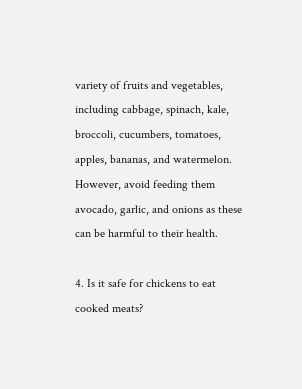variety of fruits and vegetables, including cabbage, spinach, kale, broccoli, cucumbers, tomatoes, apples, bananas, and watermelon. However, avoid feeding them avocado, garlic, and onions as these can be harmful to their health.

4. Is it safe for chickens to eat cooked meats?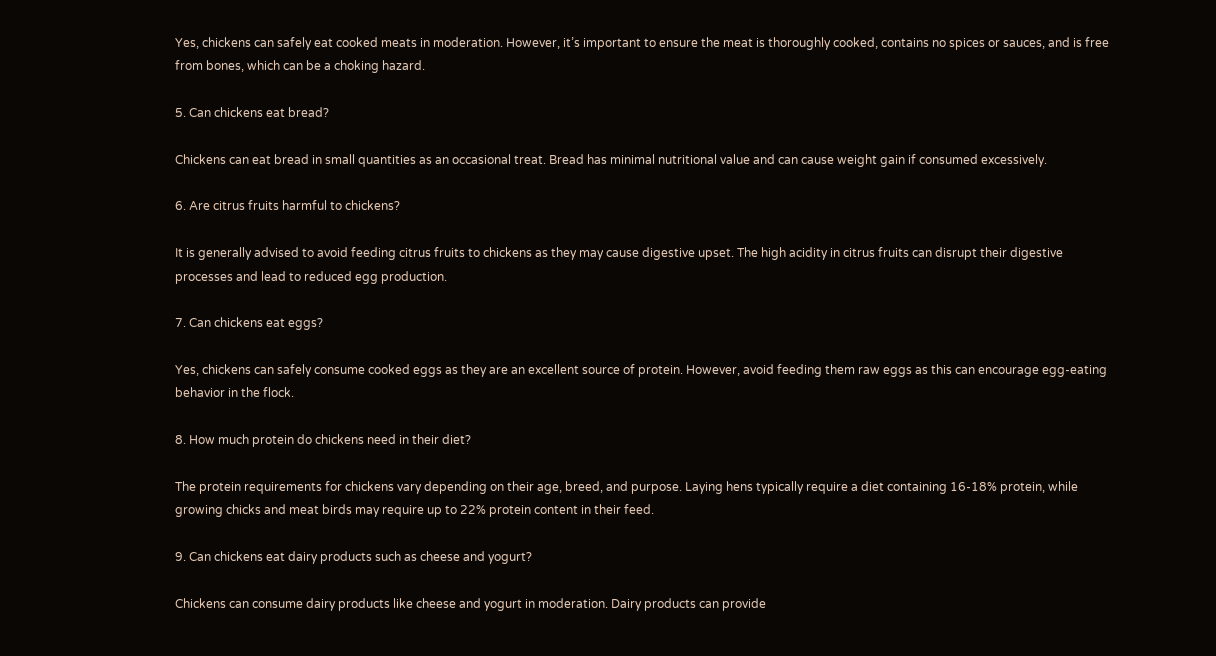Yes, chickens can safely eat cooked meats in moderation. However, it’s important to ensure the meat is thoroughly cooked, contains no spices or sauces, and is free from bones, which can be a choking hazard.

5. Can chickens eat bread?

Chickens can eat bread in small quantities as an occasional treat. Bread has minimal nutritional value and can cause weight gain if consumed excessively.

6. Are citrus fruits harmful to chickens?

It is generally advised to avoid feeding citrus fruits to chickens as they may cause digestive upset. The high acidity in citrus fruits can disrupt their digestive processes and lead to reduced egg production.

7. Can chickens eat eggs?

Yes, chickens can safely consume cooked eggs as they are an excellent source of protein. However, avoid feeding them raw eggs as this can encourage egg-eating behavior in the flock.

8. How much protein do chickens need in their diet?

The protein requirements for chickens vary depending on their age, breed, and purpose. Laying hens typically require a diet containing 16-18% protein, while growing chicks and meat birds may require up to 22% protein content in their feed.

9. Can chickens eat dairy products such as cheese and yogurt?

Chickens can consume dairy products like cheese and yogurt in moderation. Dairy products can provide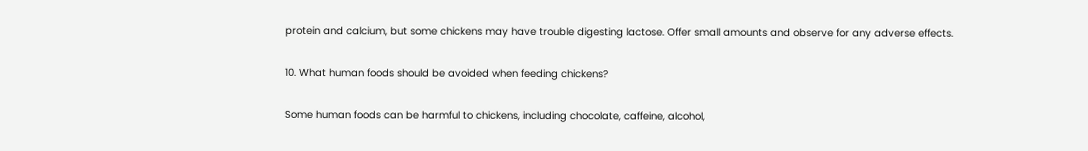protein and calcium, but some chickens may have trouble digesting lactose. Offer small amounts and observe for any adverse effects.

10. What human foods should be avoided when feeding chickens?

Some human foods can be harmful to chickens, including chocolate, caffeine, alcohol,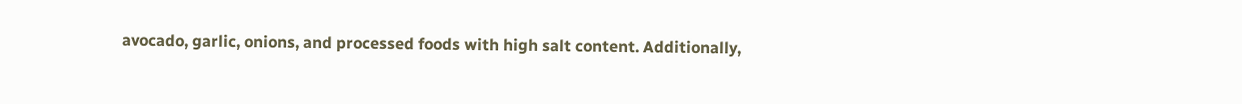avocado, garlic, onions, and processed foods with high salt content. Additionally,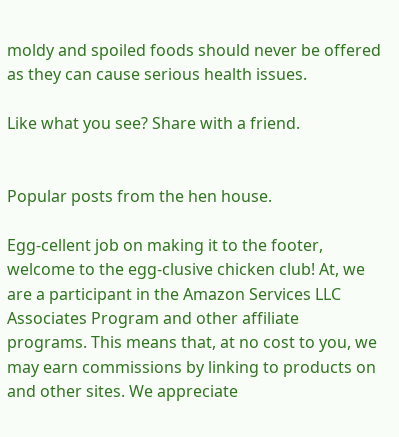moldy and spoiled foods should never be offered as they can cause serious health issues.

Like what you see? Share with a friend.


Popular posts from the hen house.

Egg-cellent job on making it to the footer, welcome to the egg-clusive chicken club! At, we are a participant in the Amazon Services LLC Associates Program and other affiliate programs. This means that, at no cost to you, we may earn commissions by linking to products on and other sites. We appreciate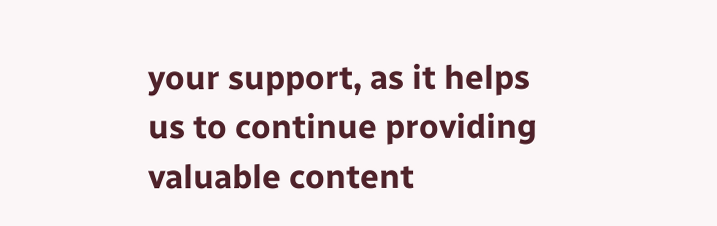your support, as it helps us to continue providing valuable content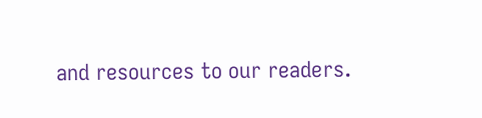and resources to our readers.